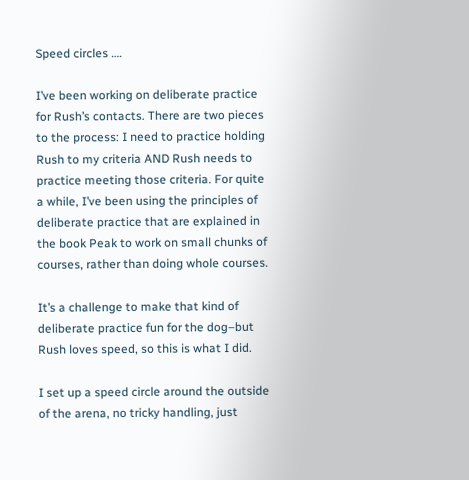Speed circles ….

I’ve been working on deliberate practice for Rush’s contacts. There are two pieces to the process: I need to practice holding Rush to my criteria AND Rush needs to practice meeting those criteria. For quite a while, I’ve been using the principles of deliberate practice that are explained in the book Peak to work on small chunks of courses, rather than doing whole courses.

It’s a challenge to make that kind of deliberate practice fun for the dog–but Rush loves speed, so this is what I did.

I set up a speed circle around the outside of the arena, no tricky handling, just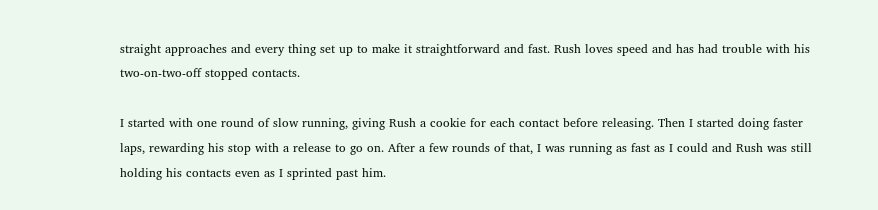straight approaches and every thing set up to make it straightforward and fast. Rush loves speed and has had trouble with his two-on-two-off stopped contacts.

I started with one round of slow running, giving Rush a cookie for each contact before releasing. Then I started doing faster laps, rewarding his stop with a release to go on. After a few rounds of that, I was running as fast as I could and Rush was still holding his contacts even as I sprinted past him.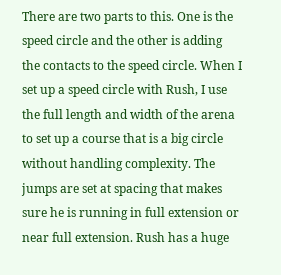There are two parts to this. One is the speed circle and the other is adding the contacts to the speed circle. When I set up a speed circle with Rush, I use the full length and width of the arena to set up a course that is a big circle without handling complexity. The jumps are set at spacing that makes sure he is running in full extension or near full extension. Rush has a huge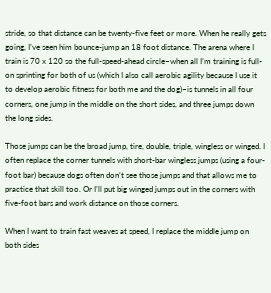stride, so that distance can be twenty-five feet or more. When he really gets going, I’ve seen him bounce-jump an 18 foot distance. The arena where I train is 70 x 120 so the full-speed-ahead circle–when all I’m training is full-on sprinting for both of us (which I also call aerobic agility because I use it to develop aerobic fitness for both me and the dog)–is tunnels in all four corners, one jump in the middle on the short sides, and three jumps down the long sides.

Those jumps can be the broad jump, tire, double, triple, wingless or winged. I often replace the corner tunnels with short-bar wingless jumps (using a four-foot bar) because dogs often don’t see those jumps and that allows me to practice that skill too. Or I’ll put big winged jumps out in the corners with five-foot bars and work distance on those corners.

When I want to train fast weaves at speed, I replace the middle jump on both sides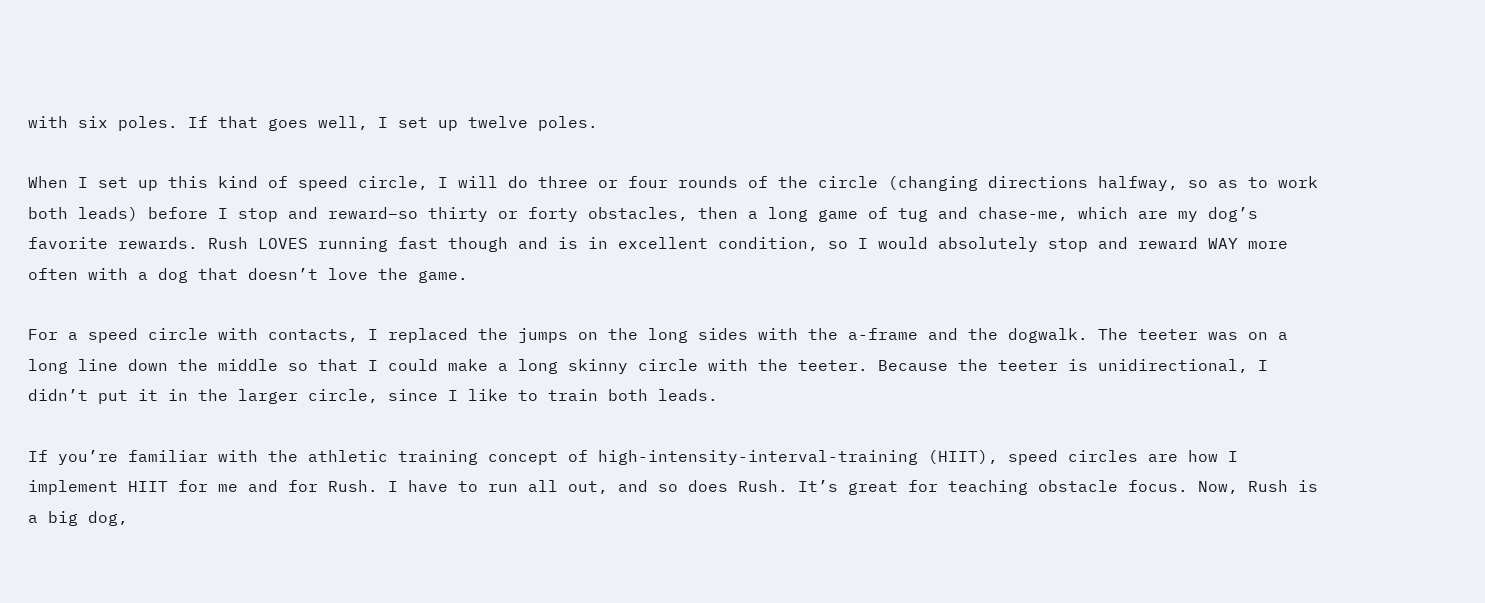with six poles. If that goes well, I set up twelve poles.

When I set up this kind of speed circle, I will do three or four rounds of the circle (changing directions halfway, so as to work both leads) before I stop and reward–so thirty or forty obstacles, then a long game of tug and chase-me, which are my dog’s favorite rewards. Rush LOVES running fast though and is in excellent condition, so I would absolutely stop and reward WAY more often with a dog that doesn’t love the game.

For a speed circle with contacts, I replaced the jumps on the long sides with the a-frame and the dogwalk. The teeter was on a long line down the middle so that I could make a long skinny circle with the teeter. Because the teeter is unidirectional, I didn’t put it in the larger circle, since I like to train both leads.

If you’re familiar with the athletic training concept of high-intensity-interval-training (HIIT), speed circles are how I implement HIIT for me and for Rush. I have to run all out, and so does Rush. It’s great for teaching obstacle focus. Now, Rush is a big dog,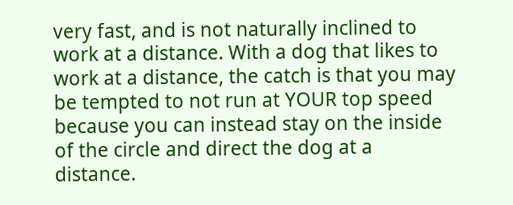very fast, and is not naturally inclined to work at a distance. With a dog that likes to work at a distance, the catch is that you may be tempted to not run at YOUR top speed because you can instead stay on the inside of the circle and direct the dog at a distance.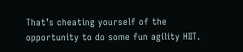That’s cheating yourself of the opportunity to do some fun agility HIIT.